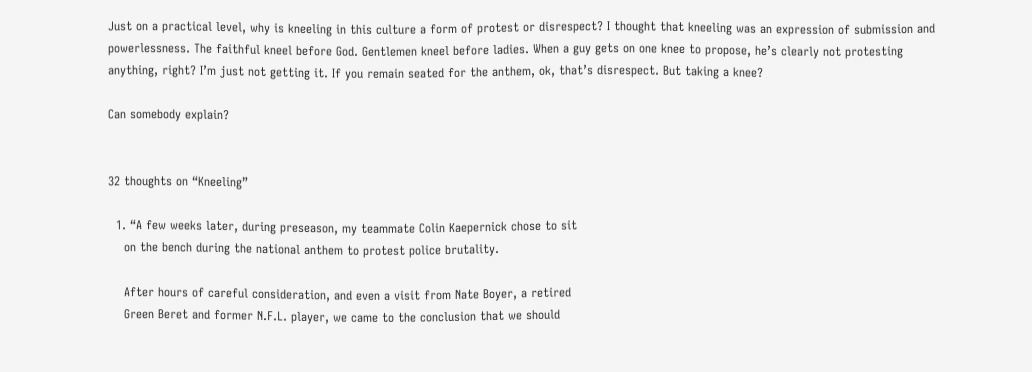Just on a practical level, why is kneeling in this culture a form of protest or disrespect? I thought that kneeling was an expression of submission and powerlessness. The faithful kneel before God. Gentlemen kneel before ladies. When a guy gets on one knee to propose, he’s clearly not protesting anything, right? I’m just not getting it. If you remain seated for the anthem, ok, that’s disrespect. But taking a knee?

Can somebody explain?


32 thoughts on “Kneeling”

  1. “A few weeks later, during preseason, my teammate Colin Kaepernick chose to sit
    on the bench during the national anthem to protest police brutality.

    After hours of careful consideration, and even a visit from Nate Boyer, a retired
    Green Beret and former N.F.L. player, we came to the conclusion that we should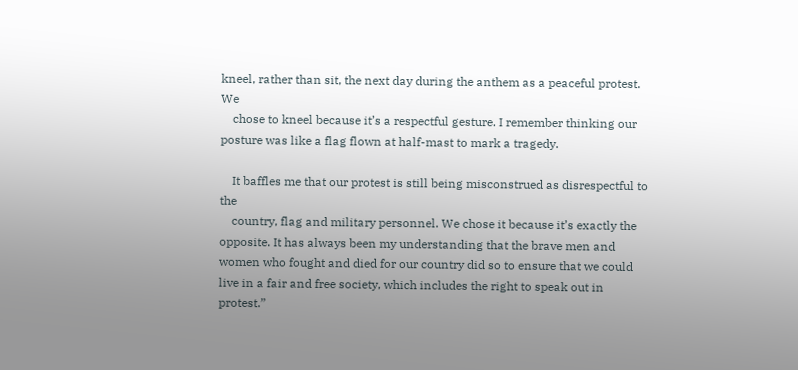kneel, rather than sit, the next day during the anthem as a peaceful protest. We
    chose to kneel because it’s a respectful gesture. I remember thinking our posture was like a flag flown at half-mast to mark a tragedy.

    It baffles me that our protest is still being misconstrued as disrespectful to the
    country, flag and military personnel. We chose it because it’s exactly the opposite. It has always been my understanding that the brave men and women who fought and died for our country did so to ensure that we could live in a fair and free society, which includes the right to speak out in protest.”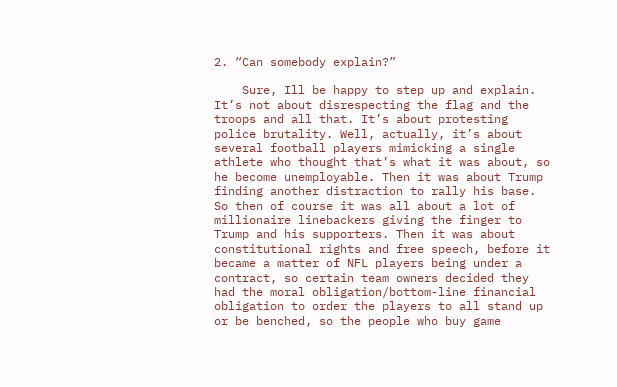2. “Can somebody explain?”

    Sure, Ill be happy to step up and explain. It’s not about disrespecting the flag and the troops and all that. It’s about protesting police brutality. Well, actually, it’s about several football players mimicking a single athlete who thought that’s what it was about, so he become unemployable. Then it was about Trump finding another distraction to rally his base. So then of course it was all about a lot of millionaire linebackers giving the finger to Trump and his supporters. Then it was about constitutional rights and free speech, before it became a matter of NFL players being under a contract, so certain team owners decided they had the moral obligation/bottom-line financial obligation to order the players to all stand up or be benched, so the people who buy game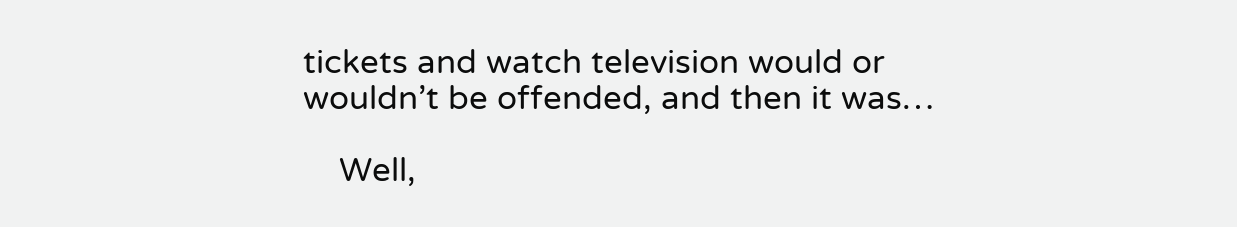tickets and watch television would or wouldn’t be offended, and then it was…

    Well,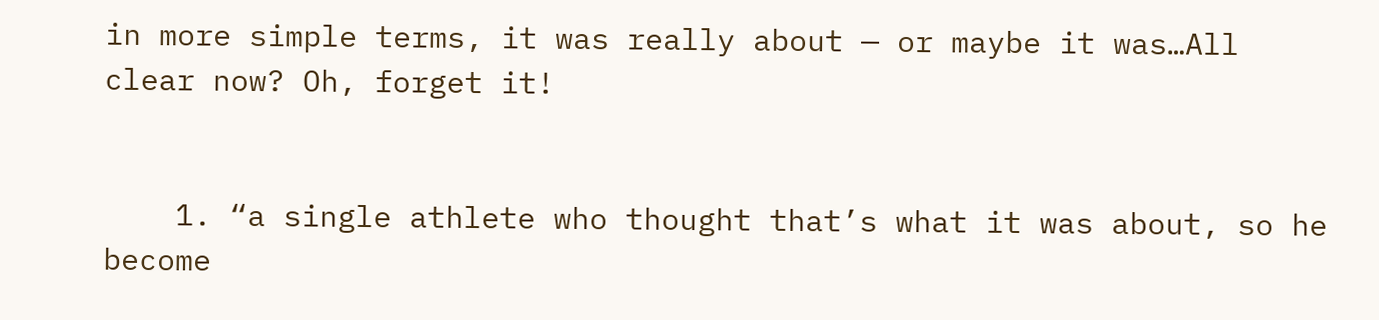in more simple terms, it was really about — or maybe it was…All clear now? Oh, forget it!


    1. “a single athlete who thought that’s what it was about, so he become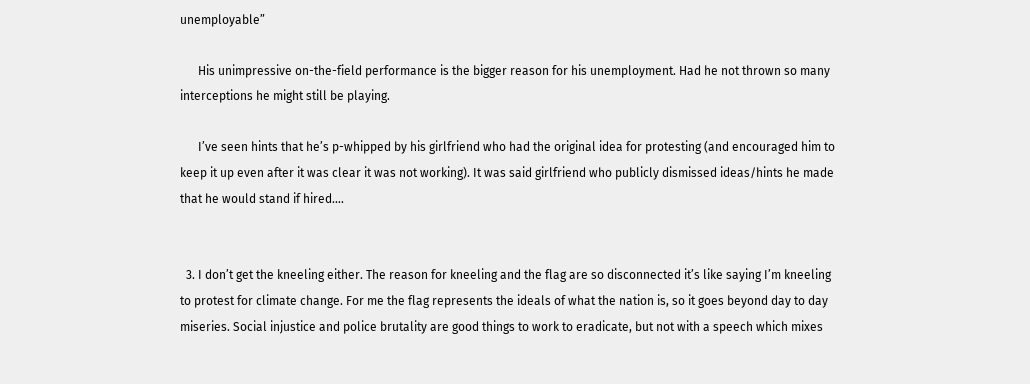unemployable”

      His unimpressive on-the-field performance is the bigger reason for his unemployment. Had he not thrown so many interceptions he might still be playing.

      I’ve seen hints that he’s p-whipped by his girlfriend who had the original idea for protesting (and encouraged him to keep it up even after it was clear it was not working). It was said girlfriend who publicly dismissed ideas/hints he made that he would stand if hired….


  3. I don’t get the kneeling either. The reason for kneeling and the flag are so disconnected it’s like saying I’m kneeling to protest for climate change. For me the flag represents the ideals of what the nation is, so it goes beyond day to day miseries. Social injustice and police brutality are good things to work to eradicate, but not with a speech which mixes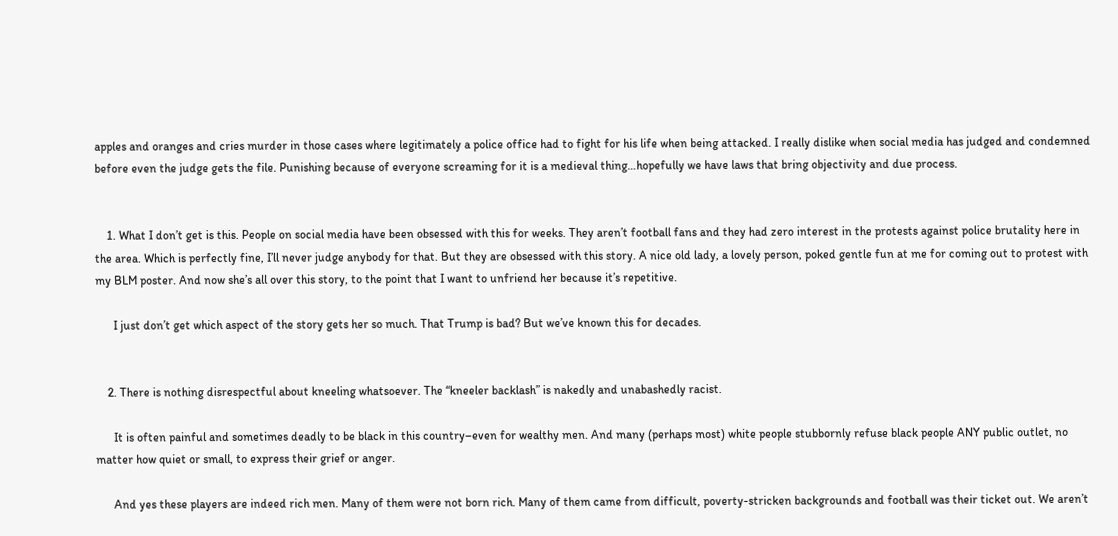apples and oranges and cries murder in those cases where legitimately a police office had to fight for his life when being attacked. I really dislike when social media has judged and condemned before even the judge gets the file. Punishing because of everyone screaming for it is a medieval thing…hopefully we have laws that bring objectivity and due process.


    1. What I don’t get is this. People on social media have been obsessed with this for weeks. They aren’t football fans and they had zero interest in the protests against police brutality here in the area. Which is perfectly fine, I’ll never judge anybody for that. But they are obsessed with this story. A nice old lady, a lovely person, poked gentle fun at me for coming out to protest with my BLM poster. And now she’s all over this story, to the point that I want to unfriend her because it’s repetitive.

      I just don’t get which aspect of the story gets her so much. That Trump is bad? But we’ve known this for decades.


    2. There is nothing disrespectful about kneeling whatsoever. The “kneeler backlash” is nakedly and unabashedly racist.

      It is often painful and sometimes deadly to be black in this country–even for wealthy men. And many (perhaps most) white people stubbornly refuse black people ANY public outlet, no matter how quiet or small, to express their grief or anger.

      And yes these players are indeed rich men. Many of them were not born rich. Many of them came from difficult, poverty-stricken backgrounds and football was their ticket out. We aren’t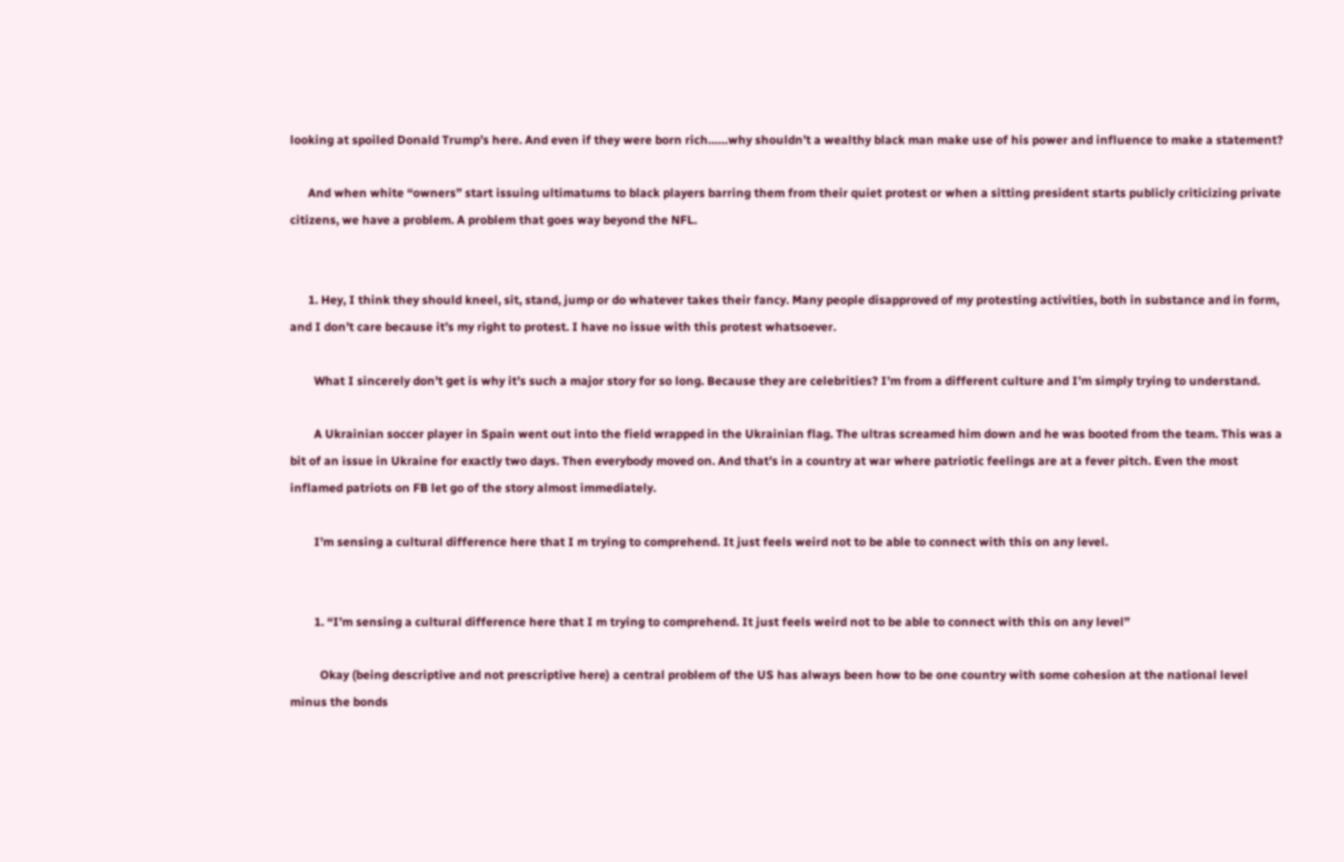looking at spoiled Donald Trump’s here. And even if they were born rich……why shouldn’t a wealthy black man make use of his power and influence to make a statement?

      And when white “owners” start issuing ultimatums to black players barring them from their quiet protest or when a sitting president starts publicly criticizing private citizens, we have a problem. A problem that goes way beyond the NFL.


      1. Hey, I think they should kneel, sit, stand, jump or do whatever takes their fancy. Many people disapproved of my protesting activities, both in substance and in form, and I don’t care because it’s my right to protest. I have no issue with this protest whatsoever.

        What I sincerely don’t get is why it’s such a major story for so long. Because they are celebrities? I’m from a different culture and I’m simply trying to understand.

        A Ukrainian soccer player in Spain went out into the field wrapped in the Ukrainian flag. The ultras screamed him down and he was booted from the team. This was a bit of an issue in Ukraine for exactly two days. Then everybody moved on. And that’s in a country at war where patriotic feelings are at a fever pitch. Even the most inflamed patriots on FB let go of the story almost immediately.

        I’m sensing a cultural difference here that I m trying to comprehend. It just feels weird not to be able to connect with this on any level.


        1. “I’m sensing a cultural difference here that I m trying to comprehend. It just feels weird not to be able to connect with this on any level”

          Okay (being descriptive and not prescriptive here) a central problem of the US has always been how to be one country with some cohesion at the national level minus the bonds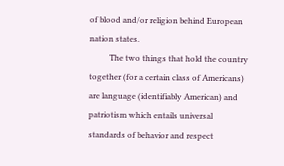of blood and/or religion behind European nation states.
          The two things that hold the country together (for a certain class of Americans) are language (identifiably American) and patriotism which entails universal standards of behavior and respect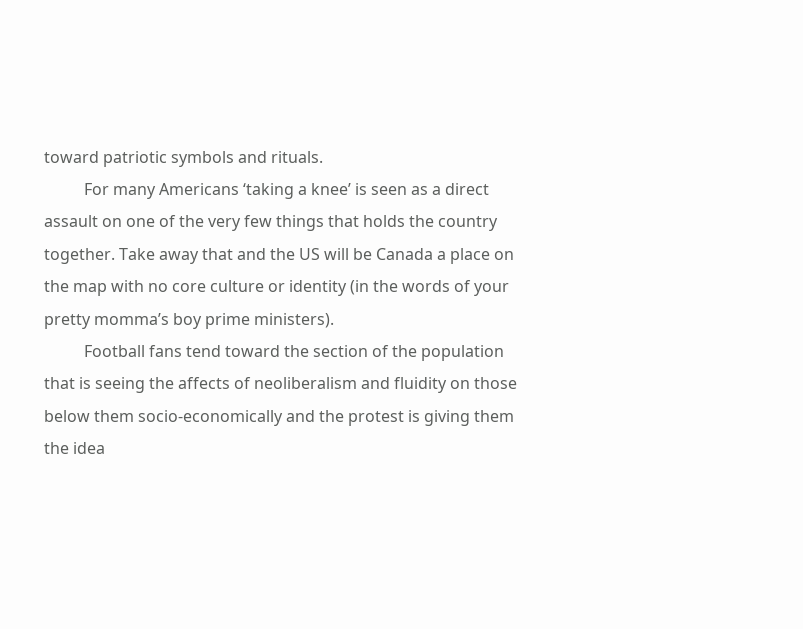toward patriotic symbols and rituals.
          For many Americans ‘taking a knee’ is seen as a direct assault on one of the very few things that holds the country together. Take away that and the US will be Canada a place on the map with no core culture or identity (in the words of your pretty momma’s boy prime ministers).
          Football fans tend toward the section of the population that is seeing the affects of neoliberalism and fluidity on those below them socio-economically and the protest is giving them the idea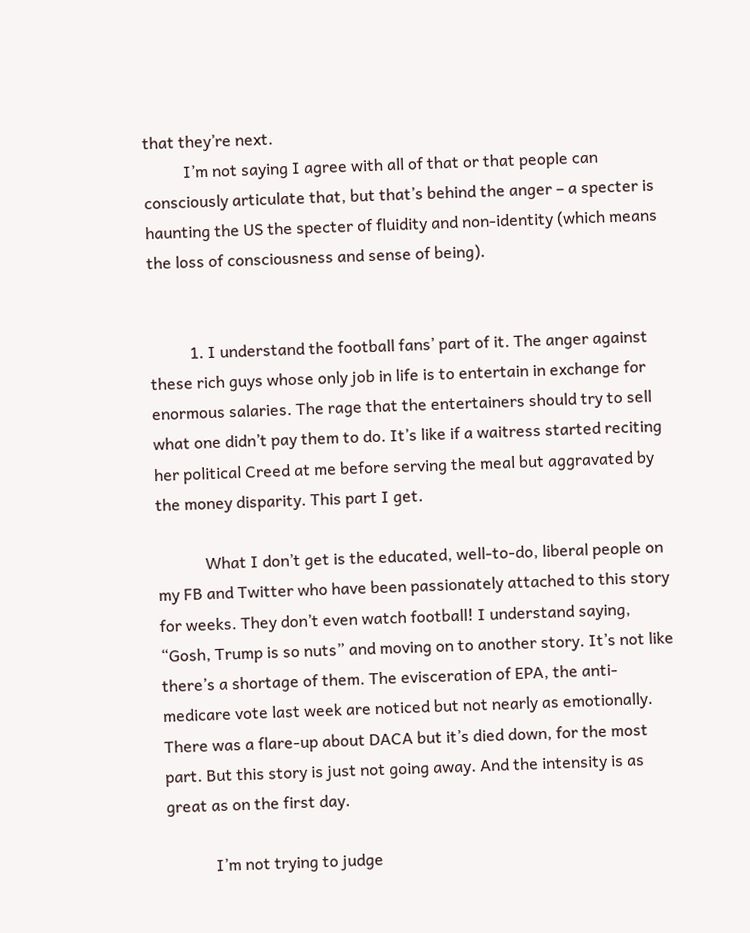that they’re next.
          I’m not saying I agree with all of that or that people can consciously articulate that, but that’s behind the anger – a specter is haunting the US the specter of fluidity and non-identity (which means the loss of consciousness and sense of being).


          1. I understand the football fans’ part of it. The anger against these rich guys whose only job in life is to entertain in exchange for enormous salaries. The rage that the entertainers should try to sell what one didn’t pay them to do. It’s like if a waitress started reciting her political Creed at me before serving the meal but aggravated by the money disparity. This part I get.

            What I don’t get is the educated, well-to-do, liberal people on my FB and Twitter who have been passionately attached to this story for weeks. They don’t even watch football! I understand saying, “Gosh, Trump is so nuts” and moving on to another story. It’s not like there’s a shortage of them. The evisceration of EPA, the anti-medicare vote last week are noticed but not nearly as emotionally. There was a flare-up about DACA but it’s died down, for the most part. But this story is just not going away. And the intensity is as great as on the first day.

            I’m not trying to judge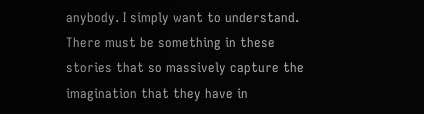anybody. I simply want to understand. There must be something in these stories that so massively capture the imagination that they have in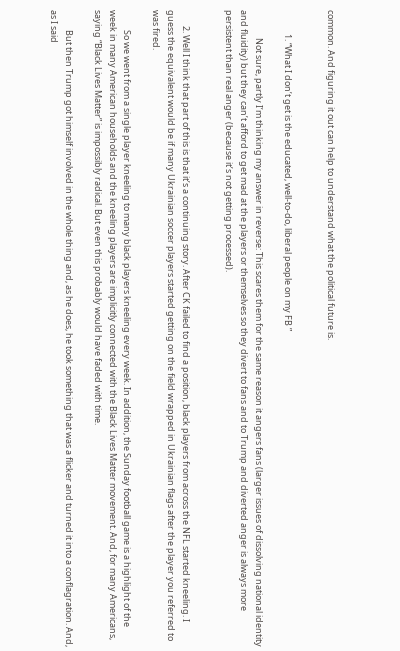common. And figuring it out can help to understand what the political future is.


            1. “What I don’t get is the educated, well-to-do, liberal people on my FB ”

              Not sure, partly I’m thinking my answer in reverse: This scares them for the same reason it angers fans (larger issues of dissolving national identity and fluidity) but they can’t afford to get mad at the players or themselves so they divert to fans and to Trump and diverted anger is always more persistent than real anger (because it’s not getting processed).


        2. Well I think that part of this is that it’s a continuing story. After CK failed to find a position, black players from across the NFL started kneeling. I guess the equivalent would be if many Ukrainian soccer players started getting on the field wrapped in Ukrainian flags after the player you referred to was fired.

          So we went from a single player kneeling to many black players kneeling every week. In addition, the Sunday football game is a highlight of the week in many American households and the kneeling players are implicitly connected with the Black Lives Matter movement. And, for many Americans, saying “Black Lives Matter” is impossibly radical. But even this probably would have faded with time.

          But then Trump got himself involved in the whole thing and, as he does, he took something that was a flicker and turned it into a conflagration. And, as I said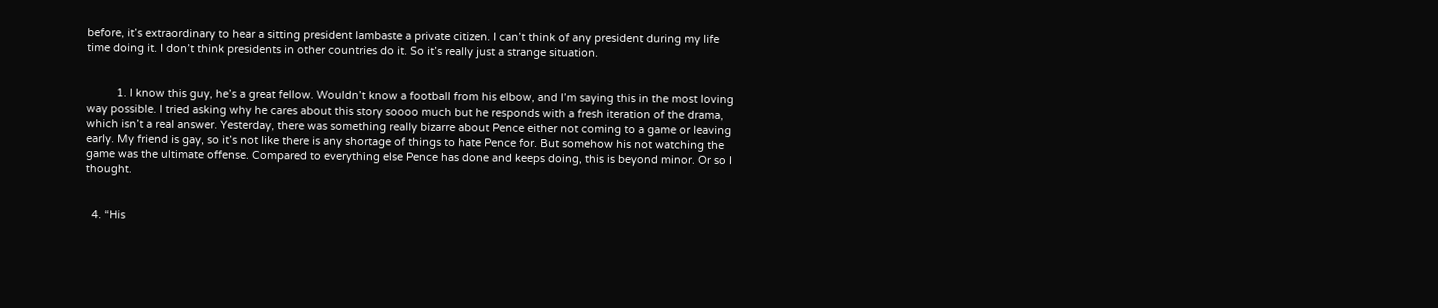before, it’s extraordinary to hear a sitting president lambaste a private citizen. I can’t think of any president during my life time doing it. I don’t think presidents in other countries do it. So it’s really just a strange situation.


          1. I know this guy, he’s a great fellow. Wouldn’t know a football from his elbow, and I’m saying this in the most loving way possible. I tried asking why he cares about this story soooo much but he responds with a fresh iteration of the drama, which isn’t a real answer. Yesterday, there was something really bizarre about Pence either not coming to a game or leaving early. My friend is gay, so it’s not like there is any shortage of things to hate Pence for. But somehow his not watching the game was the ultimate offense. Compared to everything else Pence has done and keeps doing, this is beyond minor. Or so I thought.


  4. “His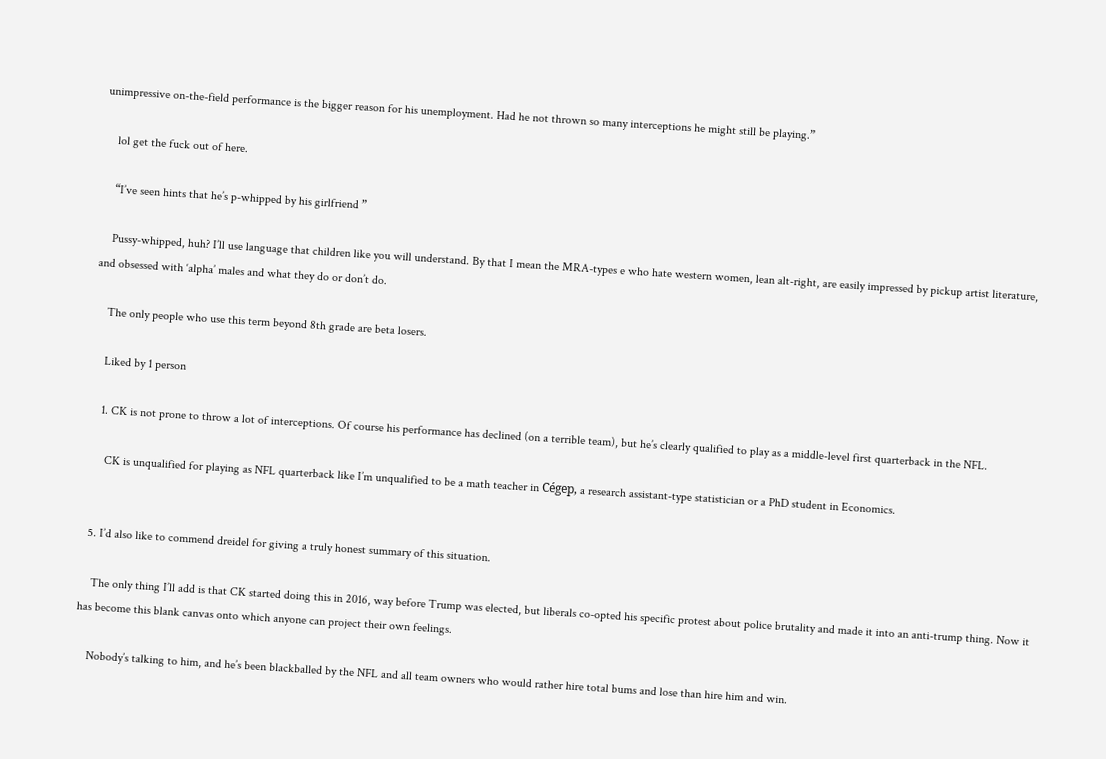unimpressive on-the-field performance is the bigger reason for his unemployment. Had he not thrown so many interceptions he might still be playing.”

    lol get the fuck out of here.

    “I’ve seen hints that he’s p-whipped by his girlfriend ”

    Pussy-whipped, huh? I’ll use language that children like you will understand. By that I mean the MRA-types e who hate western women, lean alt-right, are easily impressed by pickup artist literature, and obsessed with ‘alpha’ males and what they do or don’t do.

    The only people who use this term beyond 8th grade are beta losers.

    Liked by 1 person

    1. CK is not prone to throw a lot of interceptions. Of course his performance has declined (on a terrible team), but he’s clearly qualified to play as a middle-level first quarterback in the NFL.

      CK is unqualified for playing as NFL quarterback like I’m unqualified to be a math teacher in Cégep, a research assistant-type statistician or a PhD student in Economics.


  5. I’d also like to commend dreidel for giving a truly honest summary of this situation.

    The only thing I’ll add is that CK started doing this in 2016, way before Trump was elected, but liberals co-opted his specific protest about police brutality and made it into an anti-trump thing. Now it has become this blank canvas onto which anyone can project their own feelings.

    Nobody’s talking to him, and he’s been blackballed by the NFL and all team owners who would rather hire total bums and lose than hire him and win.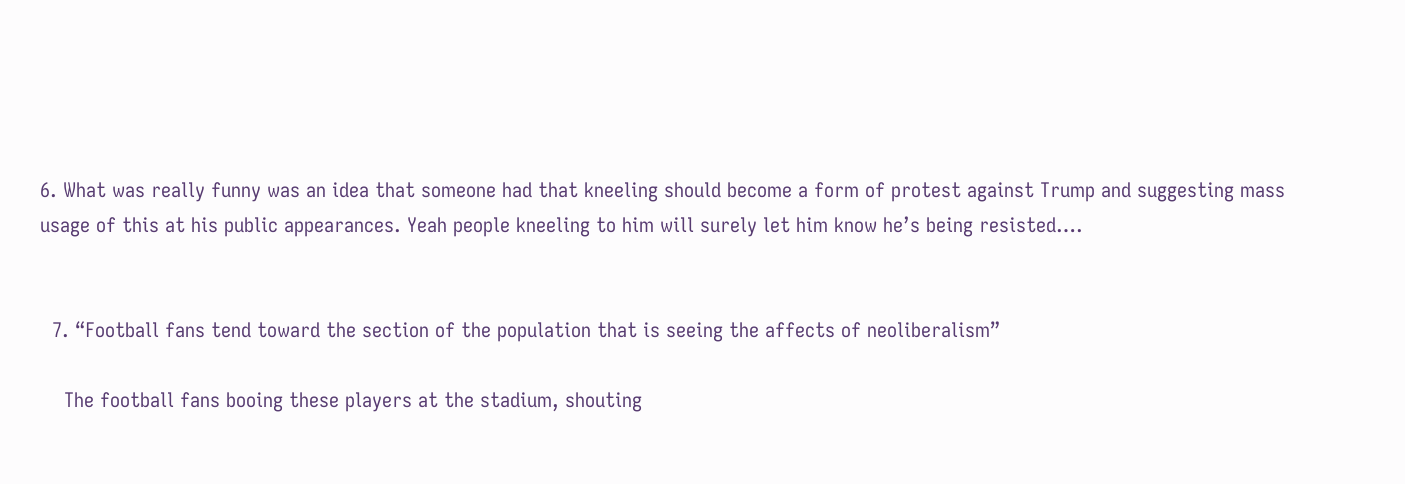6. What was really funny was an idea that someone had that kneeling should become a form of protest against Trump and suggesting mass usage of this at his public appearances. Yeah people kneeling to him will surely let him know he’s being resisted….


  7. “Football fans tend toward the section of the population that is seeing the affects of neoliberalism”

    The football fans booing these players at the stadium, shouting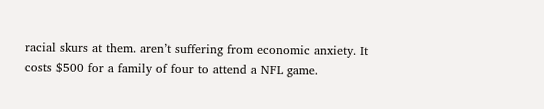racial skurs at them. aren’t suffering from economic anxiety. It costs $500 for a family of four to attend a NFL game.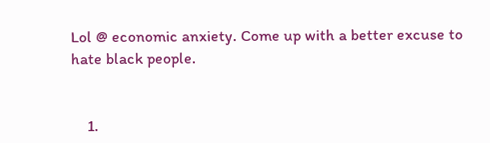Lol @ economic anxiety. Come up with a better excuse to hate black people.


    1.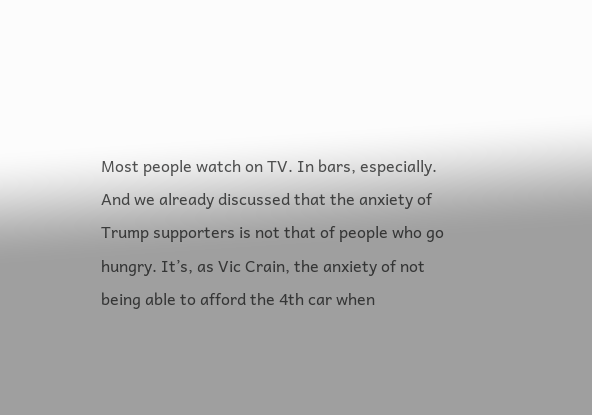Most people watch on TV. In bars, especially. And we already discussed that the anxiety of Trump supporters is not that of people who go hungry. It’s, as Vic Crain, the anxiety of not being able to afford the 4th car when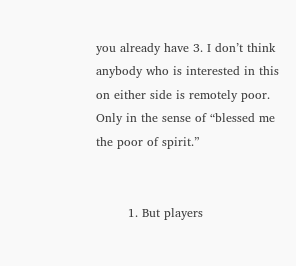you already have 3. I don’t think anybody who is interested in this on either side is remotely poor. Only in the sense of “blessed me the poor of spirit.”


        1. But players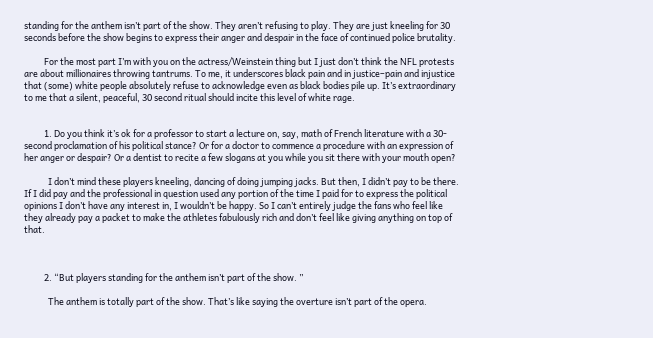standing for the anthem isn’t part of the show. They aren’t refusing to play. They are just kneeling for 30 seconds before the show begins to express their anger and despair in the face of continued police brutality.

          For the most part I’m with you on the actress/Weinstein thing but I just don’t think the NFL protests are about millionaires throwing tantrums. To me, it underscores black pain and in justice–pain and injustice that (some) white people absolutely refuse to acknowledge even as black bodies pile up. It’s extraordinary to me that a silent, peaceful, 30 second ritual should incite this level of white rage.


          1. Do you think it’s ok for a professor to start a lecture on, say, math of French literature with a 30-second proclamation of his political stance? Or for a doctor to commence a procedure with an expression of her anger or despair? Or a dentist to recite a few slogans at you while you sit there with your mouth open?

            I don’t mind these players kneeling, dancing of doing jumping jacks. But then, I didn’t pay to be there. If I did pay and the professional in question used any portion of the time I paid for to express the political opinions I don’t have any interest in, I wouldn’t be happy. So I can’t entirely judge the fans who feel like they already pay a packet to make the athletes fabulously rich and don’t feel like giving anything on top of that.



          2. “But players standing for the anthem isn’t part of the show. ”

            The anthem is totally part of the show. That’s like saying the overture isn’t part of the opera.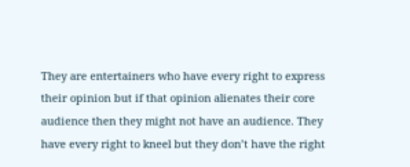They are entertainers who have every right to express their opinion but if that opinion alienates their core audience then they might not have an audience. They have every right to kneel but they don’t have the right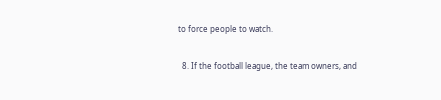to force people to watch.


  8. If the football league, the team owners, and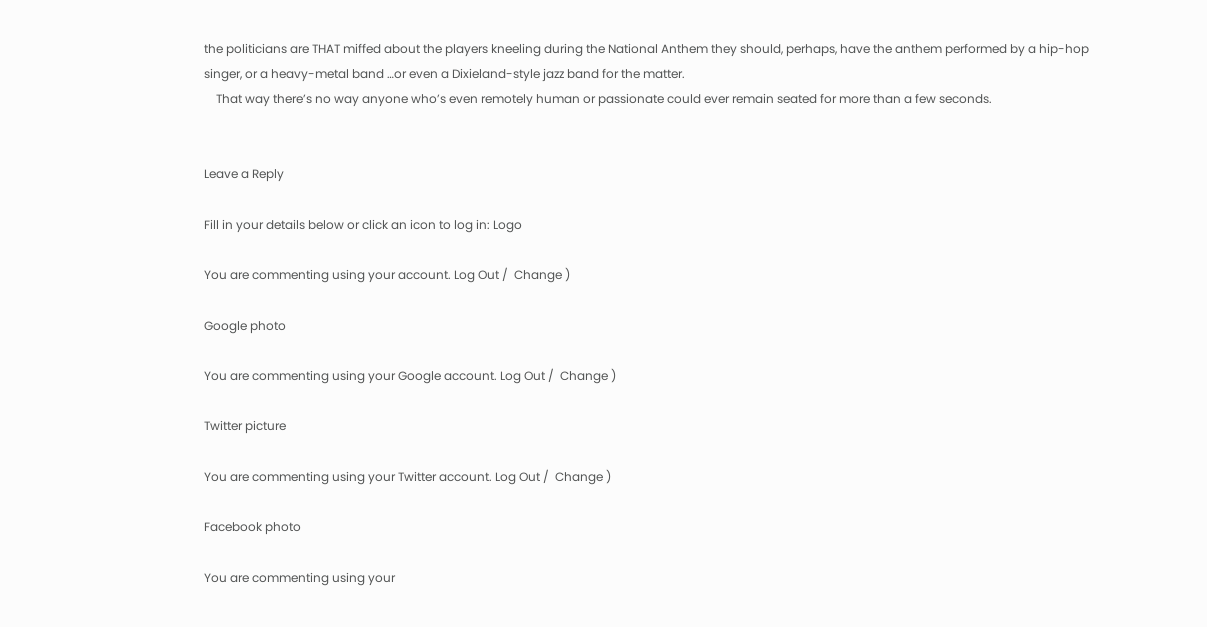the politicians are THAT miffed about the players kneeling during the National Anthem they should, perhaps, have the anthem performed by a hip-hop singer, or a heavy-metal band …or even a Dixieland-style jazz band for the matter.
    That way there’s no way anyone who’s even remotely human or passionate could ever remain seated for more than a few seconds.


Leave a Reply

Fill in your details below or click an icon to log in: Logo

You are commenting using your account. Log Out /  Change )

Google photo

You are commenting using your Google account. Log Out /  Change )

Twitter picture

You are commenting using your Twitter account. Log Out /  Change )

Facebook photo

You are commenting using your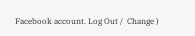Facebook account. Log Out /  Change )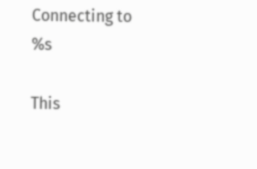Connecting to %s

This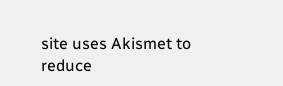site uses Akismet to reduce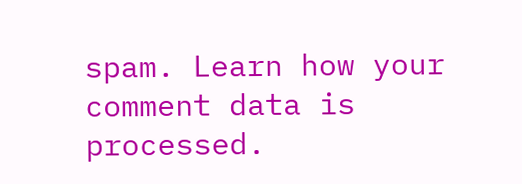spam. Learn how your comment data is processed.